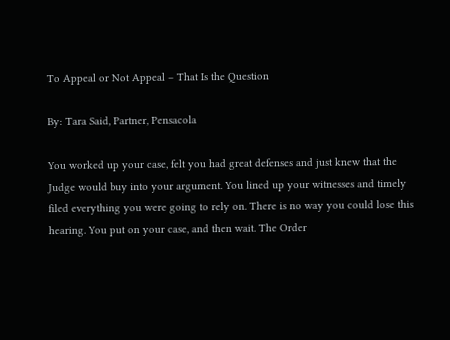To Appeal or Not Appeal – That Is the Question

By: Tara Said, Partner, Pensacola

You worked up your case, felt you had great defenses and just knew that the Judge would buy into your argument. You lined up your witnesses and timely filed everything you were going to rely on. There is no way you could lose this hearing. You put on your case, and then wait. The Order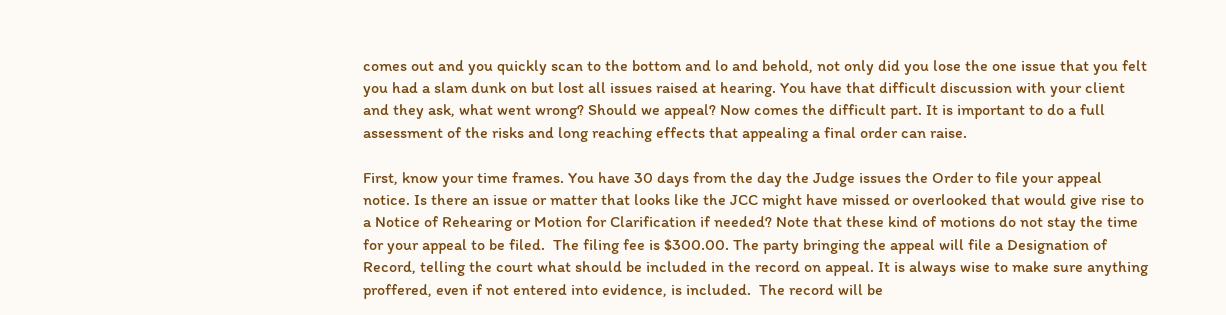comes out and you quickly scan to the bottom and lo and behold, not only did you lose the one issue that you felt you had a slam dunk on but lost all issues raised at hearing. You have that difficult discussion with your client and they ask, what went wrong? Should we appeal? Now comes the difficult part. It is important to do a full assessment of the risks and long reaching effects that appealing a final order can raise.

First, know your time frames. You have 30 days from the day the Judge issues the Order to file your appeal notice. Is there an issue or matter that looks like the JCC might have missed or overlooked that would give rise to a Notice of Rehearing or Motion for Clarification if needed? Note that these kind of motions do not stay the time for your appeal to be filed.  The filing fee is $300.00. The party bringing the appeal will file a Designation of Record, telling the court what should be included in the record on appeal. It is always wise to make sure anything proffered, even if not entered into evidence, is included.  The record will be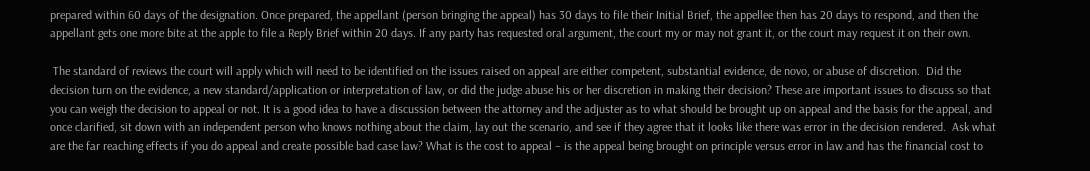prepared within 60 days of the designation. Once prepared, the appellant (person bringing the appeal) has 30 days to file their Initial Brief, the appellee then has 20 days to respond, and then the appellant gets one more bite at the apple to file a Reply Brief within 20 days. If any party has requested oral argument, the court my or may not grant it, or the court may request it on their own.

 The standard of reviews the court will apply which will need to be identified on the issues raised on appeal are either competent, substantial evidence, de novo, or abuse of discretion.  Did the decision turn on the evidence, a new standard/application or interpretation of law, or did the judge abuse his or her discretion in making their decision? These are important issues to discuss so that you can weigh the decision to appeal or not. It is a good idea to have a discussion between the attorney and the adjuster as to what should be brought up on appeal and the basis for the appeal, and once clarified, sit down with an independent person who knows nothing about the claim, lay out the scenario, and see if they agree that it looks like there was error in the decision rendered.  Ask what are the far reaching effects if you do appeal and create possible bad case law? What is the cost to appeal – is the appeal being brought on principle versus error in law and has the financial cost to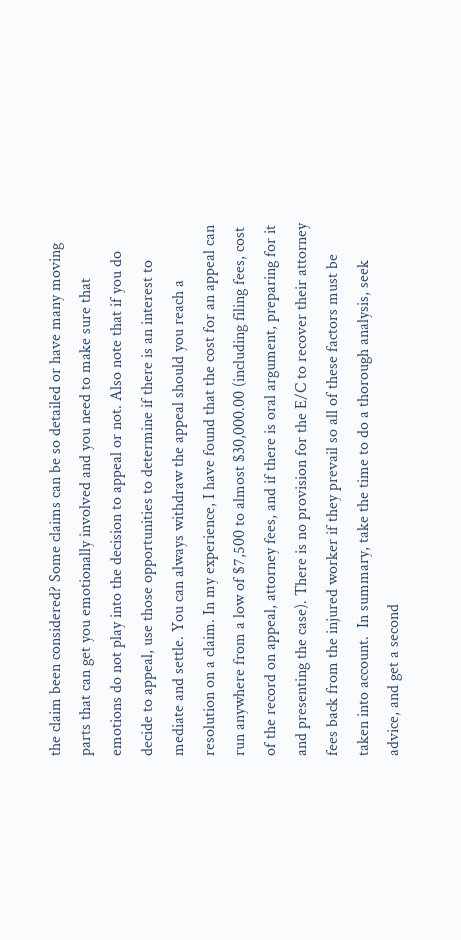the claim been considered? Some claims can be so detailed or have many moving parts that can get you emotionally involved and you need to make sure that emotions do not play into the decision to appeal or not. Also note that if you do decide to appeal, use those opportunities to determine if there is an interest to mediate and settle. You can always withdraw the appeal should you reach a resolution on a claim. In my experience, I have found that the cost for an appeal can run anywhere from a low of $7,500 to almost $30,000.00 (including filing fees, cost of the record on appeal, attorney fees, and if there is oral argument, preparing for it and presenting the case). There is no provision for the E/C to recover their attorney fees back from the injured worker if they prevail so all of these factors must be taken into account.  In summary, take the time to do a thorough analysis, seek advice, and get a second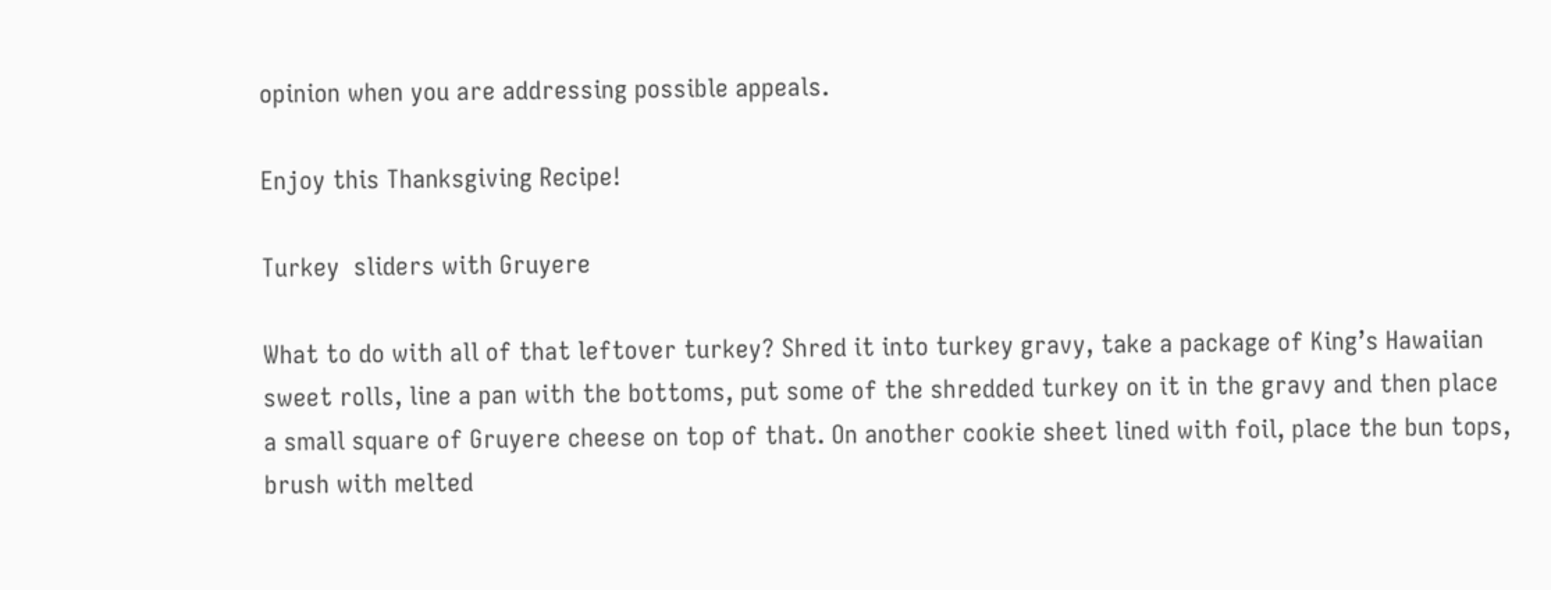opinion when you are addressing possible appeals.

Enjoy this Thanksgiving Recipe!

Turkey  sliders with Gruyere

What to do with all of that leftover turkey? Shred it into turkey gravy, take a package of King’s Hawaiian  sweet rolls, line a pan with the bottoms, put some of the shredded turkey on it in the gravy and then place a small square of Gruyere cheese on top of that. On another cookie sheet lined with foil, place the bun tops, brush with melted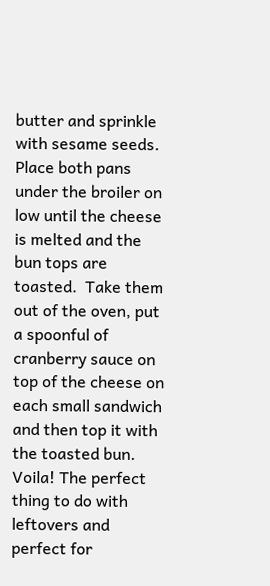butter and sprinkle with sesame seeds. Place both pans under the broiler on low until the cheese is melted and the bun tops are toasted.  Take them out of the oven, put a spoonful of cranberry sauce on top of the cheese on each small sandwich and then top it with the toasted bun. Voila! The perfect thing to do with leftovers and perfect for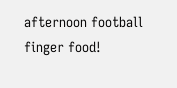afternoon football finger food!